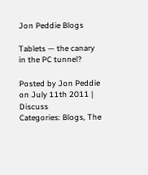Jon Peddie Blogs

Tablets — the canary in the PC tunnel?

Posted by Jon Peddie on July 11th 2011 | Discuss
Categories: Blogs, The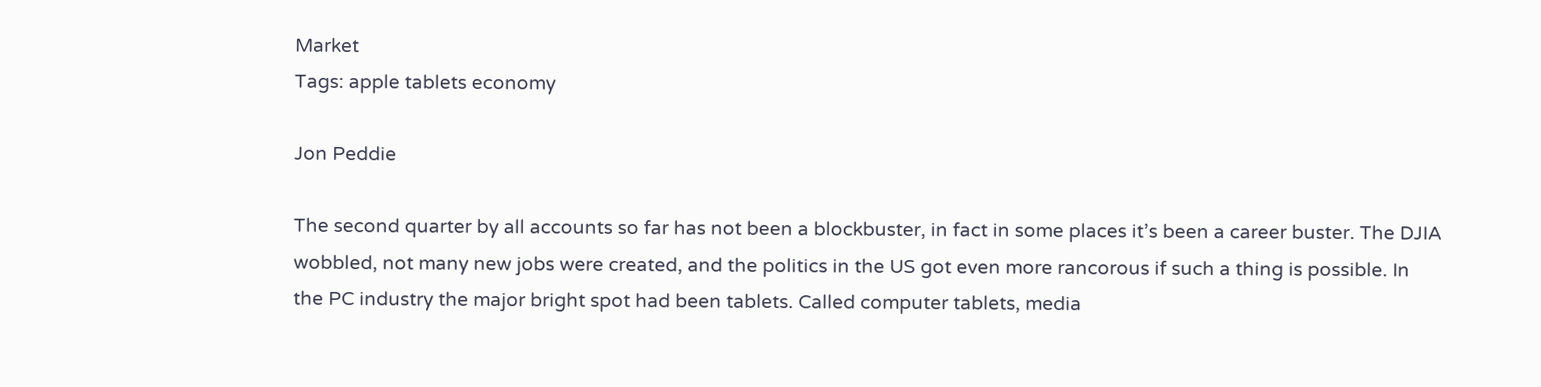Market
Tags: apple tablets economy

Jon Peddie

The second quarter by all accounts so far has not been a blockbuster, in fact in some places it’s been a career buster. The DJIA wobbled, not many new jobs were created, and the politics in the US got even more rancorous if such a thing is possible. In the PC industry the major bright spot had been tablets. Called computer tablets, media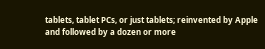tablets, tablet PCs, or just tablets; reinvented by Apple and followed by a dozen or more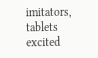imitators, tablets excited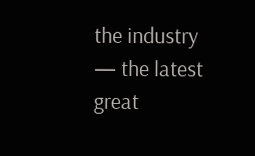the industry — the latest great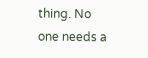thing. No one needs a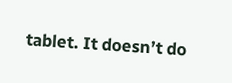tablet. It doesn’t do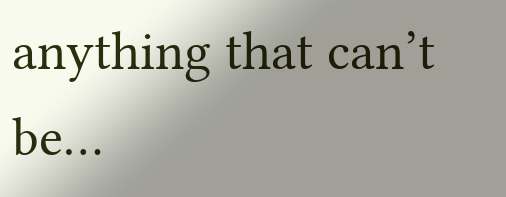anything that can’t be…